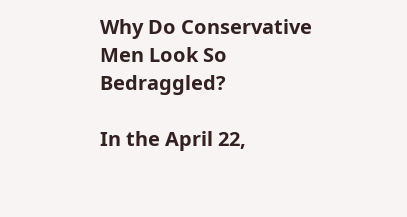Why Do Conservative Men Look So Bedraggled?

In the April 22,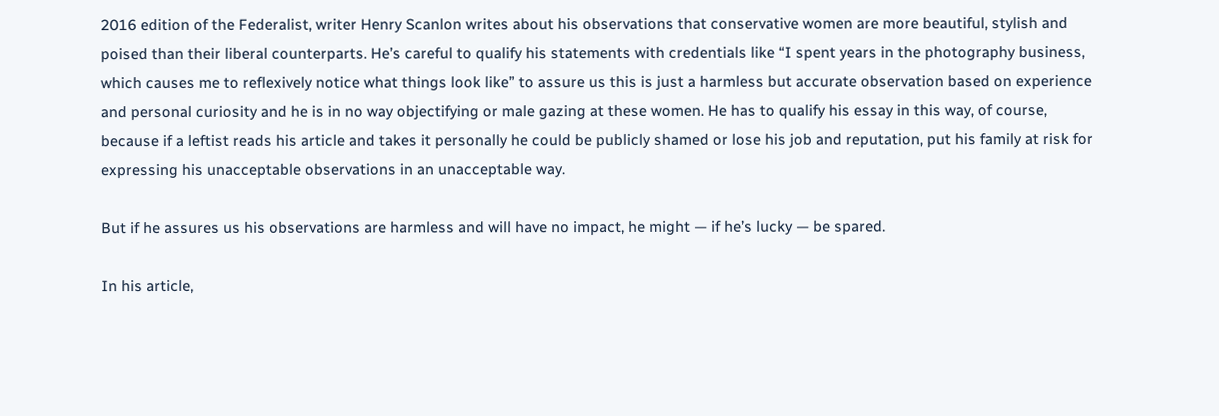2016 edition of the Federalist, writer Henry Scanlon writes about his observations that conservative women are more beautiful, stylish and poised than their liberal counterparts. He’s careful to qualify his statements with credentials like “I spent years in the photography business, which causes me to reflexively notice what things look like” to assure us this is just a harmless but accurate observation based on experience and personal curiosity and he is in no way objectifying or male gazing at these women. He has to qualify his essay in this way, of course, because if a leftist reads his article and takes it personally he could be publicly shamed or lose his job and reputation, put his family at risk for expressing his unacceptable observations in an unacceptable way.

But if he assures us his observations are harmless and will have no impact, he might — if he’s lucky — be spared.

In his article,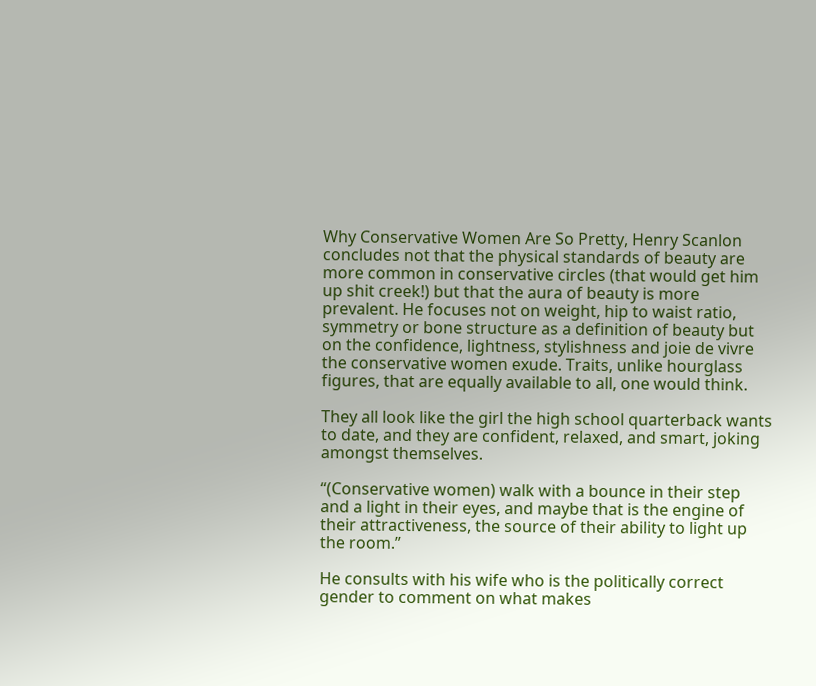Why Conservative Women Are So Pretty, Henry Scanlon concludes not that the physical standards of beauty are more common in conservative circles (that would get him up shit creek!) but that the aura of beauty is more prevalent. He focuses not on weight, hip to waist ratio, symmetry or bone structure as a definition of beauty but on the confidence, lightness, stylishness and joie de vivre the conservative women exude. Traits, unlike hourglass figures, that are equally available to all, one would think.

They all look like the girl the high school quarterback wants to date, and they are confident, relaxed, and smart, joking amongst themselves.

“(Conservative women) walk with a bounce in their step and a light in their eyes, and maybe that is the engine of their attractiveness, the source of their ability to light up the room.”

He consults with his wife who is the politically correct gender to comment on what makes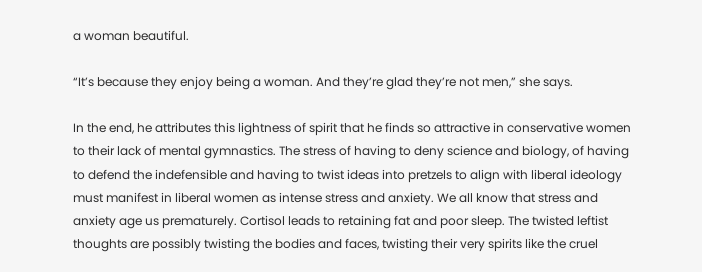a woman beautiful.

“It’s because they enjoy being a woman. And they’re glad they’re not men,” she says.

In the end, he attributes this lightness of spirit that he finds so attractive in conservative women to their lack of mental gymnastics. The stress of having to deny science and biology, of having to defend the indefensible and having to twist ideas into pretzels to align with liberal ideology must manifest in liberal women as intense stress and anxiety. We all know that stress and anxiety age us prematurely. Cortisol leads to retaining fat and poor sleep. The twisted leftist thoughts are possibly twisting the bodies and faces, twisting their very spirits like the cruel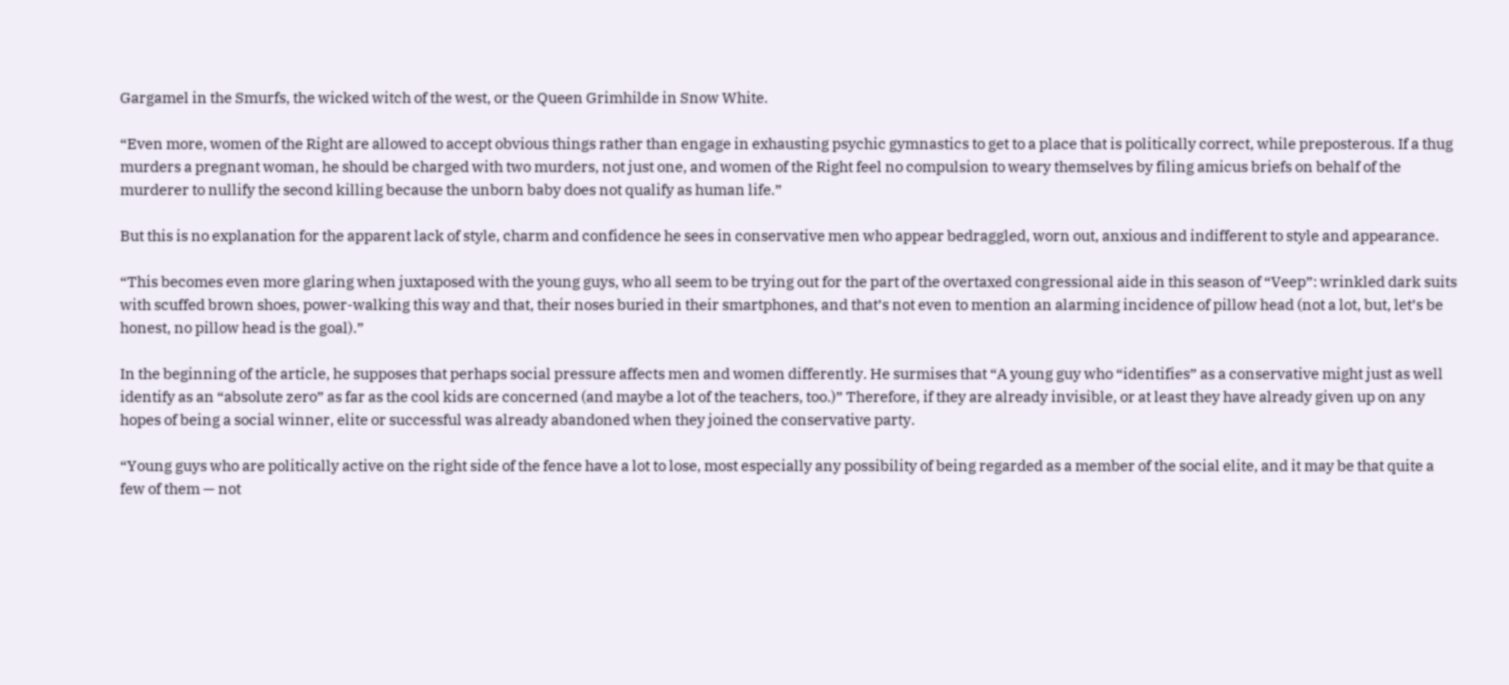Gargamel in the Smurfs, the wicked witch of the west, or the Queen Grimhilde in Snow White.

“Even more, women of the Right are allowed to accept obvious things rather than engage in exhausting psychic gymnastics to get to a place that is politically correct, while preposterous. If a thug murders a pregnant woman, he should be charged with two murders, not just one, and women of the Right feel no compulsion to weary themselves by filing amicus briefs on behalf of the murderer to nullify the second killing because the unborn baby does not qualify as human life.”

But this is no explanation for the apparent lack of style, charm and confidence he sees in conservative men who appear bedraggled, worn out, anxious and indifferent to style and appearance.

“This becomes even more glaring when juxtaposed with the young guys, who all seem to be trying out for the part of the overtaxed congressional aide in this season of “Veep”: wrinkled dark suits with scuffed brown shoes, power-walking this way and that, their noses buried in their smartphones, and that’s not even to mention an alarming incidence of pillow head (not a lot, but, let’s be honest, no pillow head is the goal).”

In the beginning of the article, he supposes that perhaps social pressure affects men and women differently. He surmises that “A young guy who “identifies” as a conservative might just as well identify as an “absolute zero” as far as the cool kids are concerned (and maybe a lot of the teachers, too.)” Therefore, if they are already invisible, or at least they have already given up on any hopes of being a social winner, elite or successful was already abandoned when they joined the conservative party.

“Young guys who are politically active on the right side of the fence have a lot to lose, most especially any possibility of being regarded as a member of the social elite, and it may be that quite a few of them — not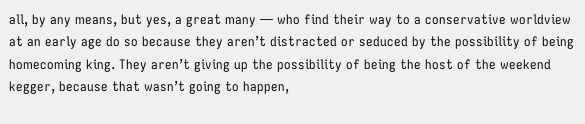all, by any means, but yes, a great many — who find their way to a conservative worldview at an early age do so because they aren’t distracted or seduced by the possibility of being homecoming king. They aren’t giving up the possibility of being the host of the weekend kegger, because that wasn’t going to happen,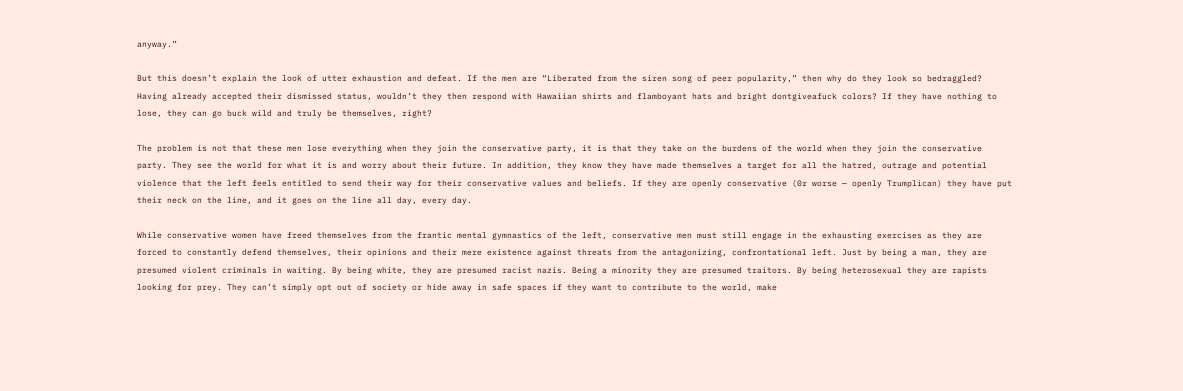anyway.”

But this doesn’t explain the look of utter exhaustion and defeat. If the men are “Liberated from the siren song of peer popularity,” then why do they look so bedraggled? Having already accepted their dismissed status, wouldn’t they then respond with Hawaiian shirts and flamboyant hats and bright dontgiveafuck colors? If they have nothing to lose, they can go buck wild and truly be themselves, right?

The problem is not that these men lose everything when they join the conservative party, it is that they take on the burdens of the world when they join the conservative party. They see the world for what it is and worry about their future. In addition, they know they have made themselves a target for all the hatred, outrage and potential violence that the left feels entitled to send their way for their conservative values and beliefs. If they are openly conservative (0r worse — openly Trumplican) they have put their neck on the line, and it goes on the line all day, every day.

While conservative women have freed themselves from the frantic mental gymnastics of the left, conservative men must still engage in the exhausting exercises as they are forced to constantly defend themselves, their opinions and their mere existence against threats from the antagonizing, confrontational left. Just by being a man, they are presumed violent criminals in waiting. By being white, they are presumed racist nazis. Being a minority they are presumed traitors. By being heterosexual they are rapists looking for prey. They can’t simply opt out of society or hide away in safe spaces if they want to contribute to the world, make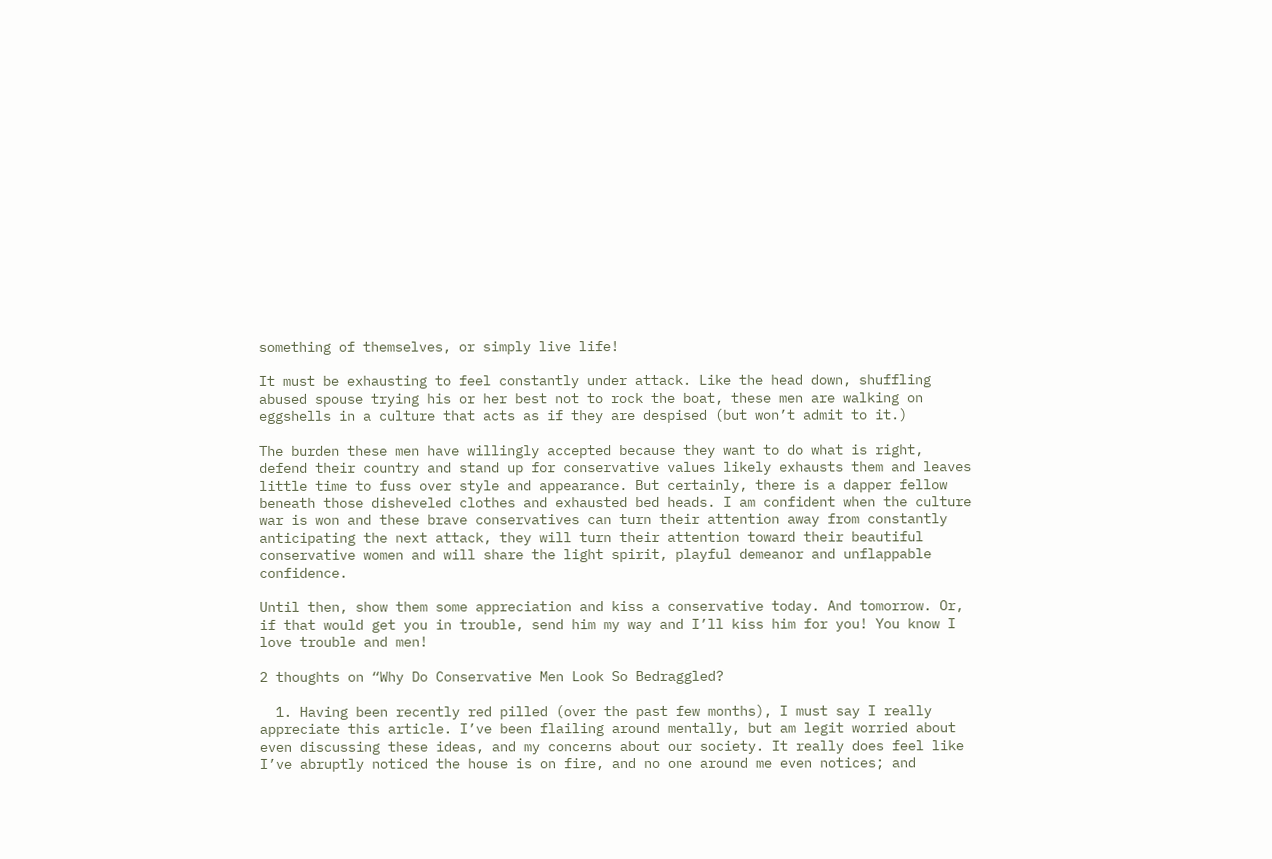something of themselves, or simply live life!

It must be exhausting to feel constantly under attack. Like the head down, shuffling abused spouse trying his or her best not to rock the boat, these men are walking on eggshells in a culture that acts as if they are despised (but won’t admit to it.)

The burden these men have willingly accepted because they want to do what is right, defend their country and stand up for conservative values likely exhausts them and leaves little time to fuss over style and appearance. But certainly, there is a dapper fellow beneath those disheveled clothes and exhausted bed heads. I am confident when the culture war is won and these brave conservatives can turn their attention away from constantly anticipating the next attack, they will turn their attention toward their beautiful conservative women and will share the light spirit, playful demeanor and unflappable confidence.

Until then, show them some appreciation and kiss a conservative today. And tomorrow. Or, if that would get you in trouble, send him my way and I’ll kiss him for you! You know I love trouble and men!

2 thoughts on “Why Do Conservative Men Look So Bedraggled?

  1. Having been recently red pilled (over the past few months), I must say I really appreciate this article. I’ve been flailing around mentally, but am legit worried about even discussing these ideas, and my concerns about our society. It really does feel like I’ve abruptly noticed the house is on fire, and no one around me even notices; and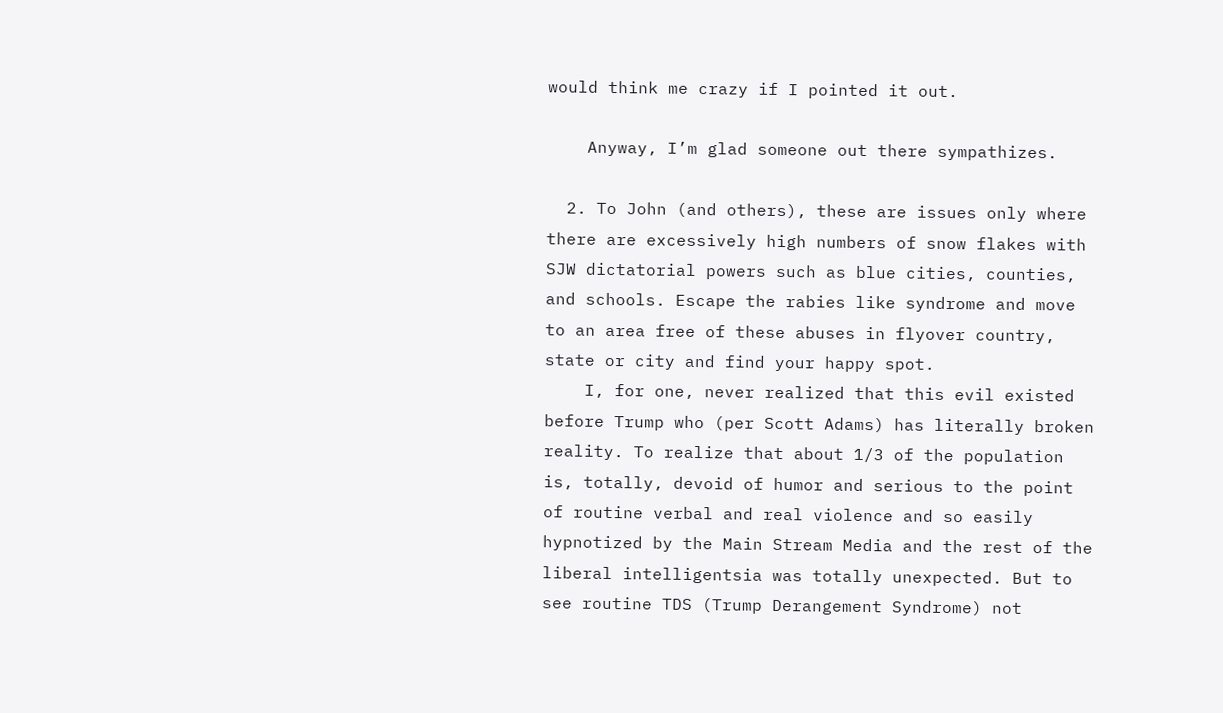would think me crazy if I pointed it out.

    Anyway, I’m glad someone out there sympathizes.

  2. To John (and others), these are issues only where there are excessively high numbers of snow flakes with SJW dictatorial powers such as blue cities, counties, and schools. Escape the rabies like syndrome and move to an area free of these abuses in flyover country, state or city and find your happy spot.
    I, for one, never realized that this evil existed before Trump who (per Scott Adams) has literally broken reality. To realize that about 1/3 of the population is, totally, devoid of humor and serious to the point of routine verbal and real violence and so easily hypnotized by the Main Stream Media and the rest of the liberal intelligentsia was totally unexpected. But to see routine TDS (Trump Derangement Syndrome) not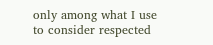only among what I use to consider respected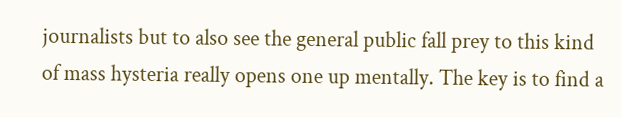journalists but to also see the general public fall prey to this kind of mass hysteria really opens one up mentally. The key is to find a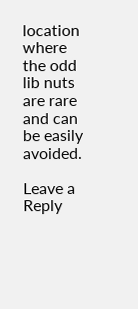location where the odd lib nuts are rare and can be easily avoided.

Leave a Reply